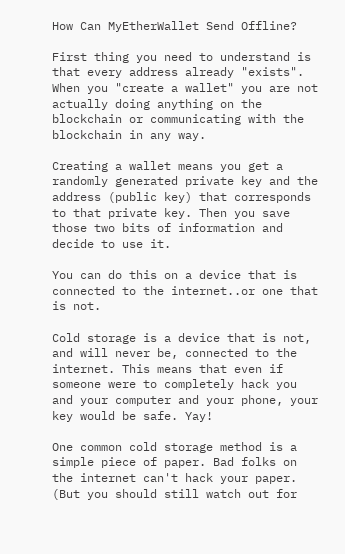How Can MyEtherWallet Send Offline?

First thing you need to understand is that every address already "exists". When you "create a wallet" you are not actually doing anything on the blockchain or communicating with the blockchain in any way.

Creating a wallet means you get a randomly generated private key and the address (public key) that corresponds to that private key. Then you save those two bits of information and decide to use it.

You can do this on a device that is connected to the internet..or one that is not.

Cold storage is a device that is not, and will never be, connected to the internet. This means that even if someone were to completely hack you and your computer and your phone, your key would be safe. Yay!

One common cold storage method is a simple piece of paper. Bad folks on the internet can't hack your paper. (But you should still watch out for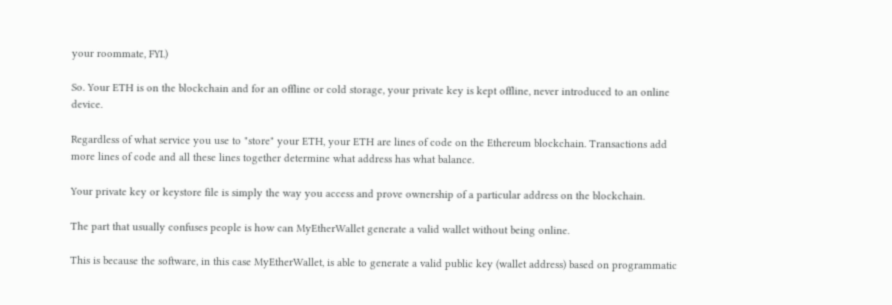your roommate, FYI.)

So. Your ETH is on the blockchain and for an offline or cold storage, your private key is kept offline, never introduced to an online device.

Regardless of what service you use to "store" your ETH, your ETH are lines of code on the Ethereum blockchain. Transactions add more lines of code and all these lines together determine what address has what balance.

Your private key or keystore file is simply the way you access and prove ownership of a particular address on the blockchain.

The part that usually confuses people is how can MyEtherWallet generate a valid wallet without being online.

This is because the software, in this case MyEtherWallet, is able to generate a valid public key (wallet address) based on programmatic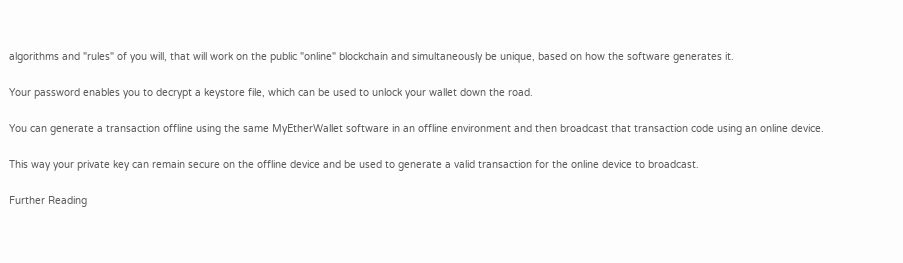algorithms and "rules" of you will, that will work on the public "online" blockchain and simultaneously be unique, based on how the software generates it.

Your password enables you to decrypt a keystore file, which can be used to unlock your wallet down the road.

You can generate a transaction offline using the same MyEtherWallet software in an offline environment and then broadcast that transaction code using an online device.

This way your private key can remain secure on the offline device and be used to generate a valid transaction for the online device to broadcast.

Further Reading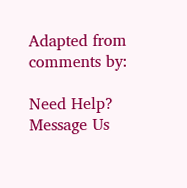Adapted from comments by:

Need Help? Message Us